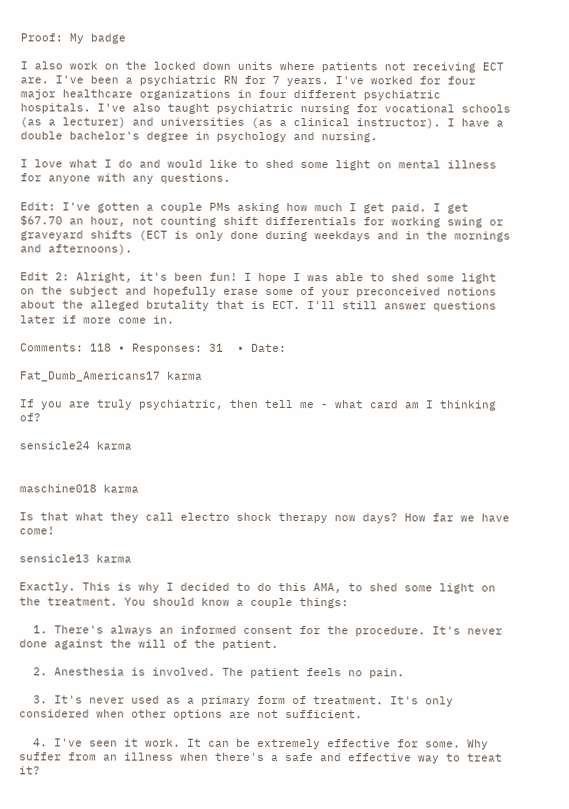Proof: My badge

I also work on the locked down units where patients not receiving ECT are. I've been a psychiatric RN for 7 years. I've worked for four major healthcare organizations in four different psychiatric hospitals. I've also taught psychiatric nursing for vocational schools (as a lecturer) and universities (as a clinical instructor). I have a double bachelor's degree in psychology and nursing.

I love what I do and would like to shed some light on mental illness for anyone with any questions.

Edit: I've gotten a couple PMs asking how much I get paid. I get $67.70 an hour, not counting shift differentials for working swing or graveyard shifts (ECT is only done during weekdays and in the mornings and afternoons).

Edit 2: Alright, it's been fun! I hope I was able to shed some light on the subject and hopefully erase some of your preconceived notions about the alleged brutality that is ECT. I'll still answer questions later if more come in.

Comments: 118 • Responses: 31  • Date:

Fat_Dumb_Americans17 karma

If you are truly psychiatric, then tell me - what card am I thinking of?

sensicle24 karma


maschine018 karma

Is that what they call electro shock therapy now days? How far we have come!

sensicle13 karma

Exactly. This is why I decided to do this AMA, to shed some light on the treatment. You should know a couple things:

  1. There's always an informed consent for the procedure. It's never done against the will of the patient.

  2. Anesthesia is involved. The patient feels no pain.

  3. It's never used as a primary form of treatment. It's only considered when other options are not sufficient.

  4. I've seen it work. It can be extremely effective for some. Why suffer from an illness when there's a safe and effective way to treat it?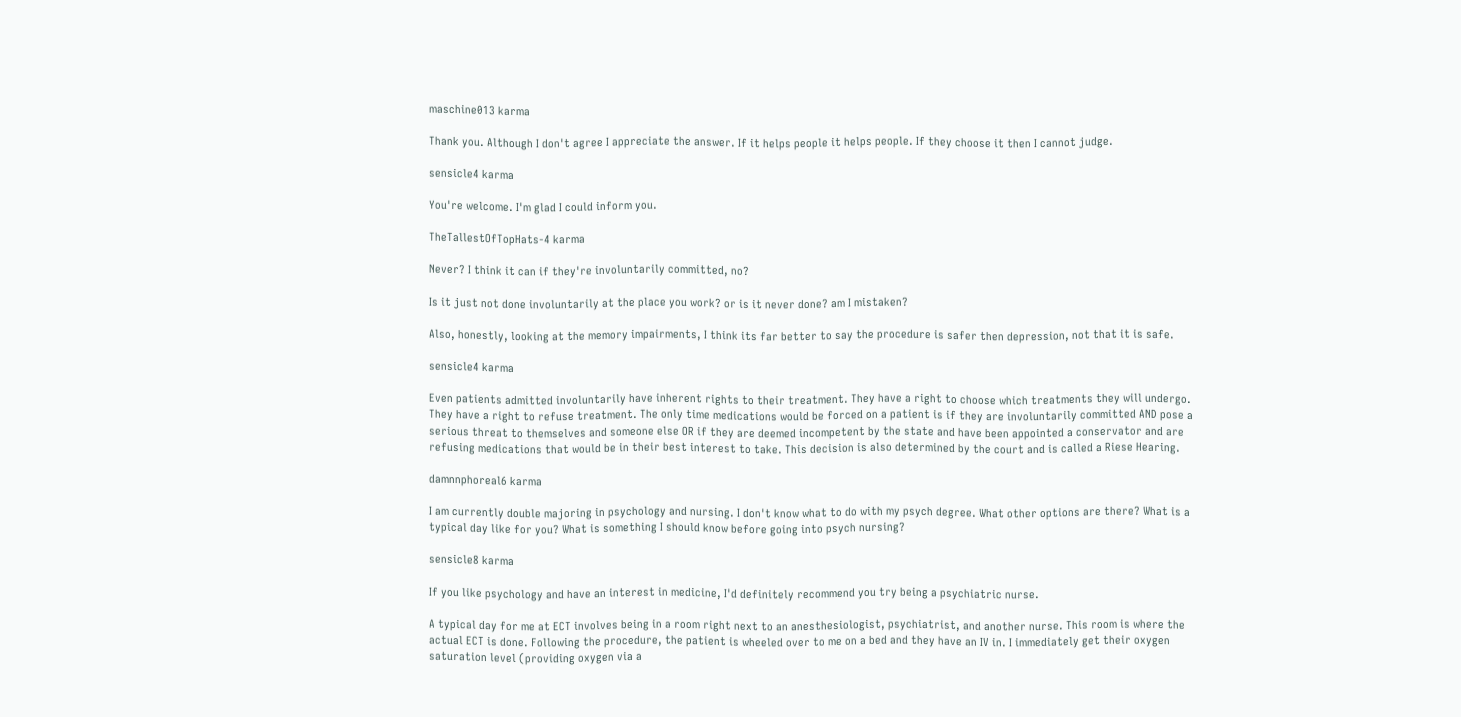maschine013 karma

Thank you. Although I don't agree I appreciate the answer. If it helps people it helps people. If they choose it then I cannot judge.

sensicle4 karma

You're welcome. I'm glad I could inform you.

TheTallestOfTopHats-4 karma

Never? I think it can if they're involuntarily committed, no?

Is it just not done involuntarily at the place you work? or is it never done? am I mistaken?

Also, honestly, looking at the memory impairments, I think its far better to say the procedure is safer then depression, not that it is safe.

sensicle4 karma

Even patients admitted involuntarily have inherent rights to their treatment. They have a right to choose which treatments they will undergo. They have a right to refuse treatment. The only time medications would be forced on a patient is if they are involuntarily committed AND pose a serious threat to themselves and someone else OR if they are deemed incompetent by the state and have been appointed a conservator and are refusing medications that would be in their best interest to take. This decision is also determined by the court and is called a Riese Hearing.

damnnphoreal6 karma

I am currently double majoring in psychology and nursing. I don't know what to do with my psych degree. What other options are there? What is a typical day like for you? What is something I should know before going into psych nursing?

sensicle8 karma

If you like psychology and have an interest in medicine, I'd definitely recommend you try being a psychiatric nurse.

A typical day for me at ECT involves being in a room right next to an anesthesiologist, psychiatrist, and another nurse. This room is where the actual ECT is done. Following the procedure, the patient is wheeled over to me on a bed and they have an IV in. I immediately get their oxygen saturation level (providing oxygen via a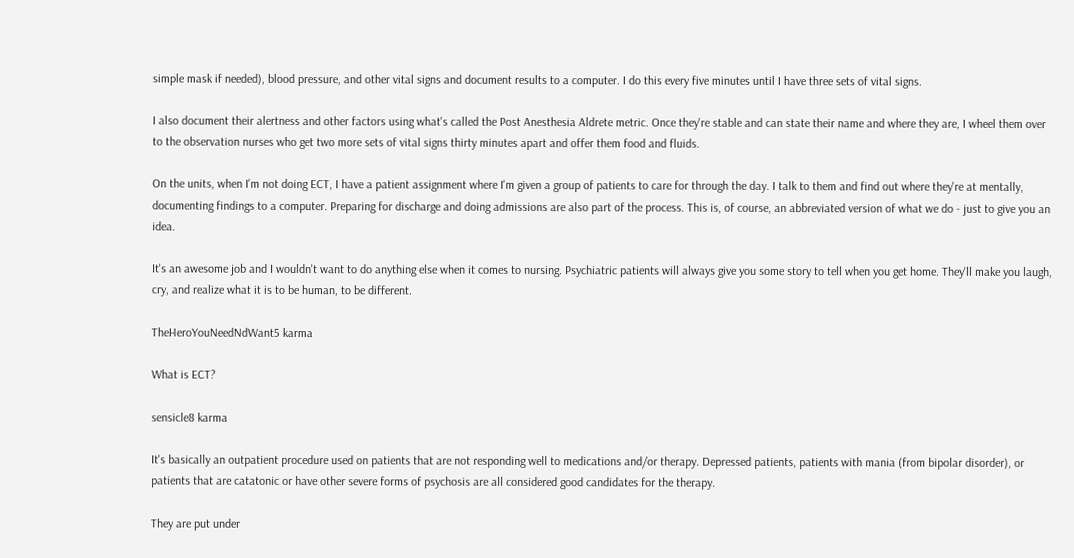simple mask if needed), blood pressure, and other vital signs and document results to a computer. I do this every five minutes until I have three sets of vital signs.

I also document their alertness and other factors using what's called the Post Anesthesia Aldrete metric. Once they're stable and can state their name and where they are, I wheel them over to the observation nurses who get two more sets of vital signs thirty minutes apart and offer them food and fluids.

On the units, when I'm not doing ECT, I have a patient assignment where I'm given a group of patients to care for through the day. I talk to them and find out where they're at mentally, documenting findings to a computer. Preparing for discharge and doing admissions are also part of the process. This is, of course, an abbreviated version of what we do - just to give you an idea.

It's an awesome job and I wouldn't want to do anything else when it comes to nursing. Psychiatric patients will always give you some story to tell when you get home. They'll make you laugh, cry, and realize what it is to be human, to be different.

TheHeroYouNeedNdWant5 karma

What is ECT?

sensicle8 karma

It's basically an outpatient procedure used on patients that are not responding well to medications and/or therapy. Depressed patients, patients with mania (from bipolar disorder), or patients that are catatonic or have other severe forms of psychosis are all considered good candidates for the therapy.

They are put under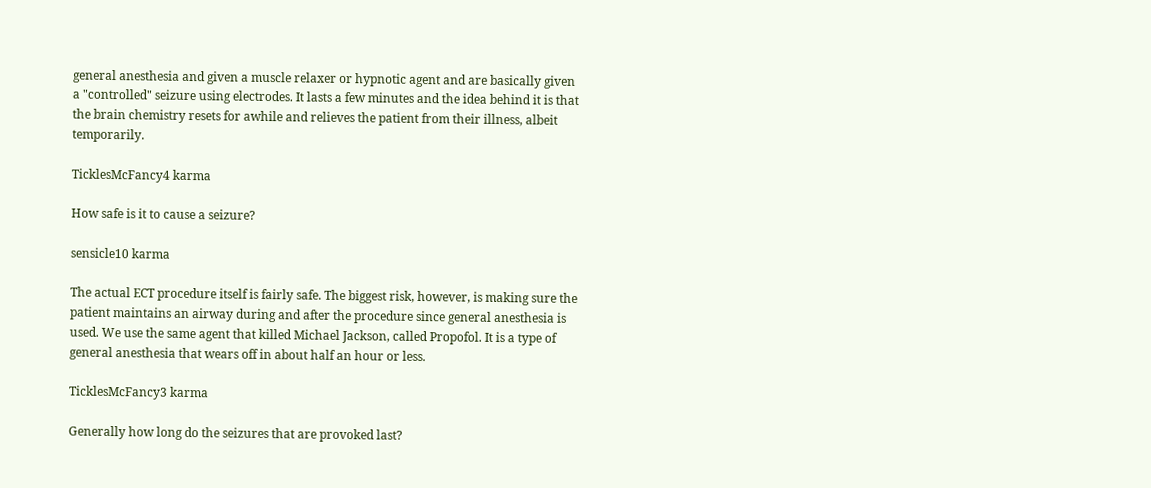general anesthesia and given a muscle relaxer or hypnotic agent and are basically given a "controlled" seizure using electrodes. It lasts a few minutes and the idea behind it is that the brain chemistry resets for awhile and relieves the patient from their illness, albeit temporarily.

TicklesMcFancy4 karma

How safe is it to cause a seizure?

sensicle10 karma

The actual ECT procedure itself is fairly safe. The biggest risk, however, is making sure the patient maintains an airway during and after the procedure since general anesthesia is used. We use the same agent that killed Michael Jackson, called Propofol. It is a type of general anesthesia that wears off in about half an hour or less.

TicklesMcFancy3 karma

Generally how long do the seizures that are provoked last?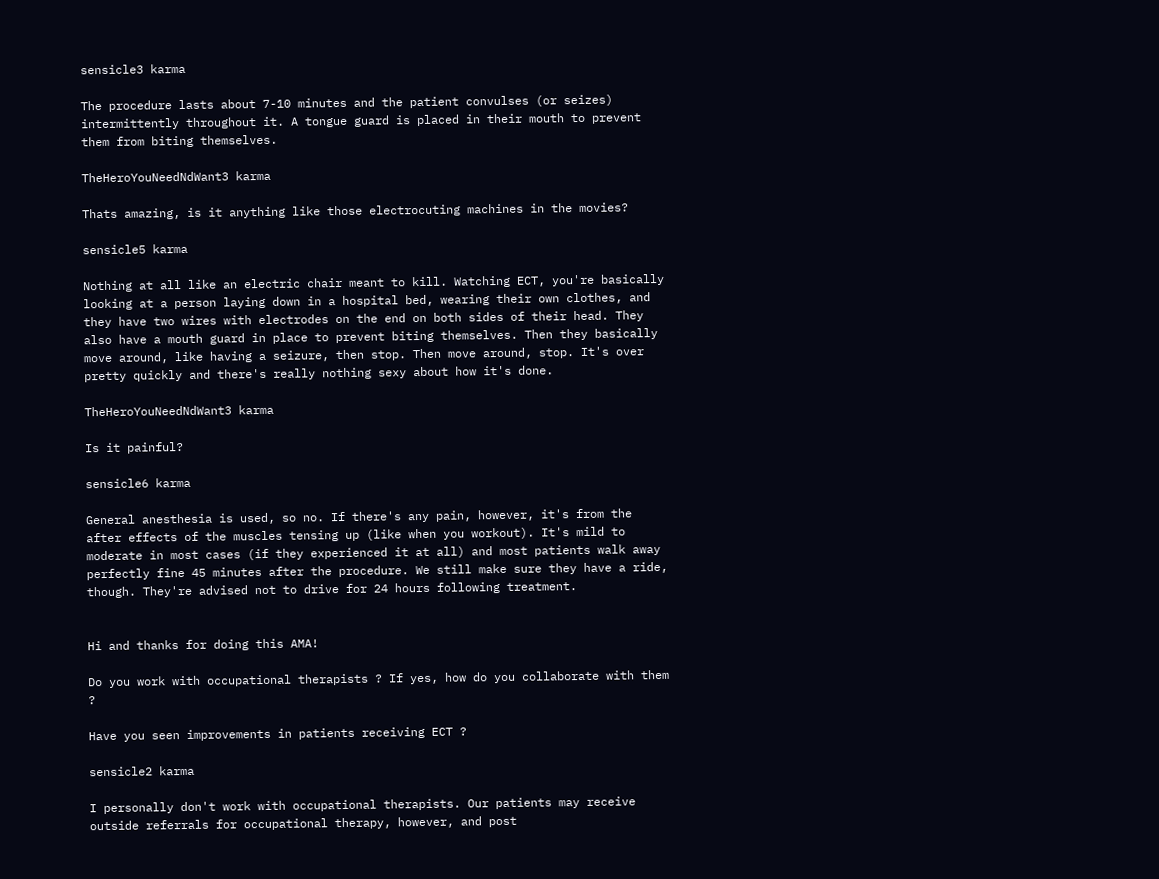sensicle3 karma

The procedure lasts about 7-10 minutes and the patient convulses (or seizes) intermittently throughout it. A tongue guard is placed in their mouth to prevent them from biting themselves.

TheHeroYouNeedNdWant3 karma

Thats amazing, is it anything like those electrocuting machines in the movies?

sensicle5 karma

Nothing at all like an electric chair meant to kill. Watching ECT, you're basically looking at a person laying down in a hospital bed, wearing their own clothes, and they have two wires with electrodes on the end on both sides of their head. They also have a mouth guard in place to prevent biting themselves. Then they basically move around, like having a seizure, then stop. Then move around, stop. It's over pretty quickly and there's really nothing sexy about how it's done.

TheHeroYouNeedNdWant3 karma

Is it painful?

sensicle6 karma

General anesthesia is used, so no. If there's any pain, however, it's from the after effects of the muscles tensing up (like when you workout). It's mild to moderate in most cases (if they experienced it at all) and most patients walk away perfectly fine 45 minutes after the procedure. We still make sure they have a ride, though. They're advised not to drive for 24 hours following treatment.


Hi and thanks for doing this AMA!

Do you work with occupational therapists ? If yes, how do you collaborate with them ?

Have you seen improvements in patients receiving ECT ?

sensicle2 karma

I personally don't work with occupational therapists. Our patients may receive outside referrals for occupational therapy, however, and post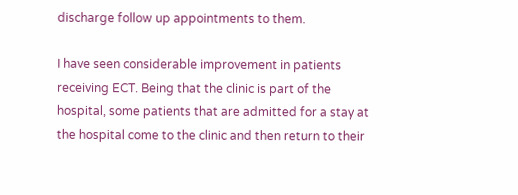discharge follow up appointments to them.

I have seen considerable improvement in patients receiving ECT. Being that the clinic is part of the hospital, some patients that are admitted for a stay at the hospital come to the clinic and then return to their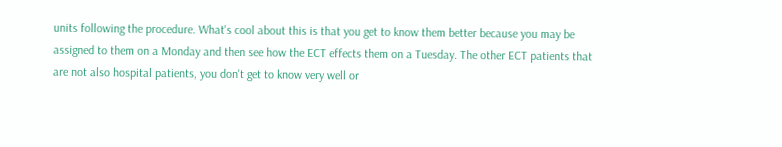units following the procedure. What's cool about this is that you get to know them better because you may be assigned to them on a Monday and then see how the ECT effects them on a Tuesday. The other ECT patients that are not also hospital patients, you don't get to know very well or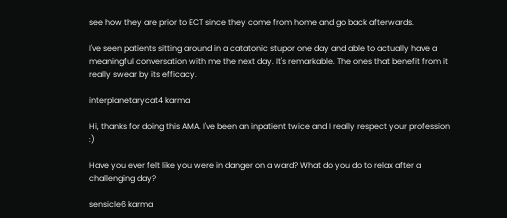see how they are prior to ECT since they come from home and go back afterwards.

I've seen patients sitting around in a catatonic stupor one day and able to actually have a meaningful conversation with me the next day. It's remarkable. The ones that benefit from it really swear by its efficacy.

interplanetarycat4 karma

Hi, thanks for doing this AMA. I've been an inpatient twice and I really respect your profession :)

Have you ever felt like you were in danger on a ward? What do you do to relax after a challenging day?

sensicle6 karma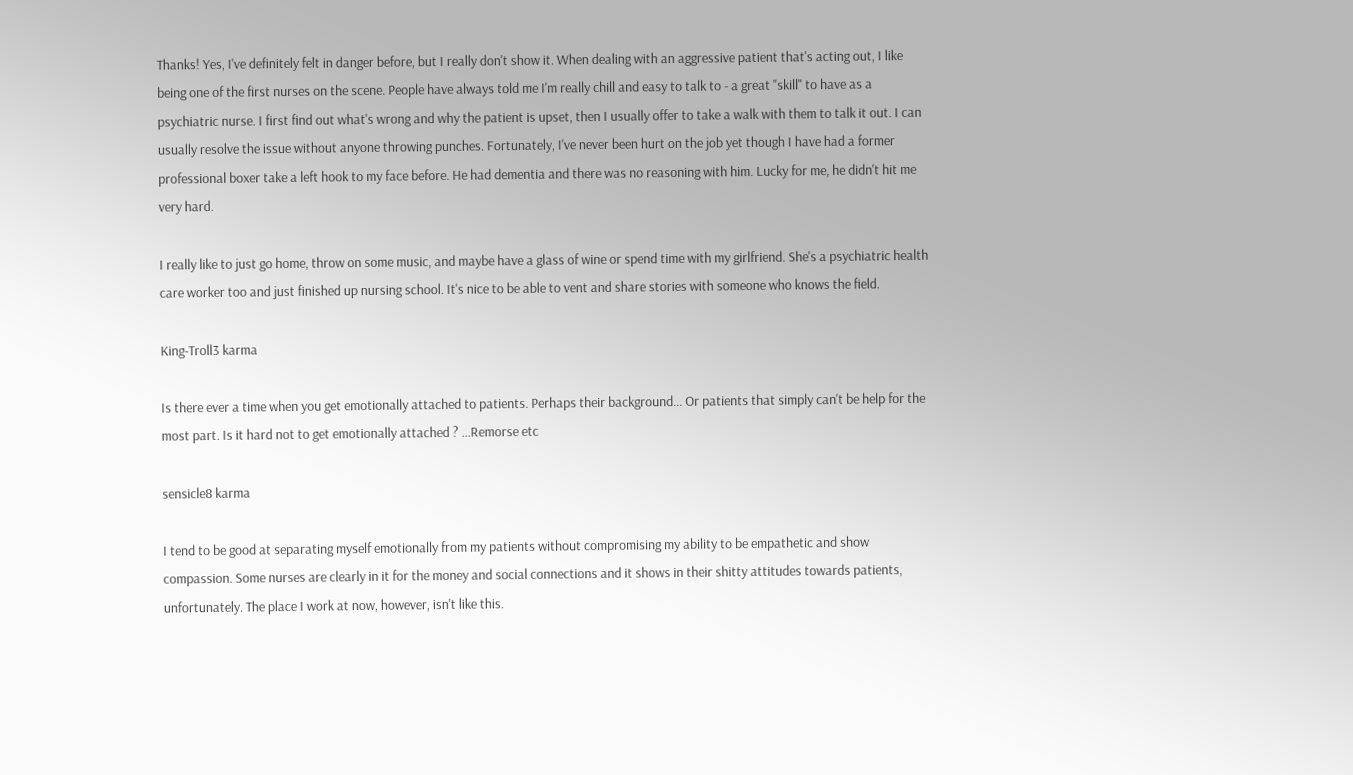Thanks! Yes, I've definitely felt in danger before, but I really don't show it. When dealing with an aggressive patient that's acting out, I like being one of the first nurses on the scene. People have always told me I'm really chill and easy to talk to - a great "skill" to have as a psychiatric nurse. I first find out what's wrong and why the patient is upset, then I usually offer to take a walk with them to talk it out. I can usually resolve the issue without anyone throwing punches. Fortunately, I've never been hurt on the job yet though I have had a former professional boxer take a left hook to my face before. He had dementia and there was no reasoning with him. Lucky for me, he didn't hit me very hard.

I really like to just go home, throw on some music, and maybe have a glass of wine or spend time with my girlfriend. She's a psychiatric health care worker too and just finished up nursing school. It's nice to be able to vent and share stories with someone who knows the field.

King-Troll3 karma

Is there ever a time when you get emotionally attached to patients. Perhaps their background... Or patients that simply can't be help for the most part. Is it hard not to get emotionally attached ? ...Remorse etc

sensicle8 karma

I tend to be good at separating myself emotionally from my patients without compromising my ability to be empathetic and show compassion. Some nurses are clearly in it for the money and social connections and it shows in their shitty attitudes towards patients, unfortunately. The place I work at now, however, isn't like this.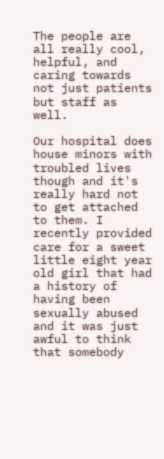The people are all really cool, helpful, and caring towards not just patients but staff as well.

Our hospital does house minors with troubled lives though and it's really hard not to get attached to them. I recently provided care for a sweet little eight year old girl that had a history of having been sexually abused and it was just awful to think that somebody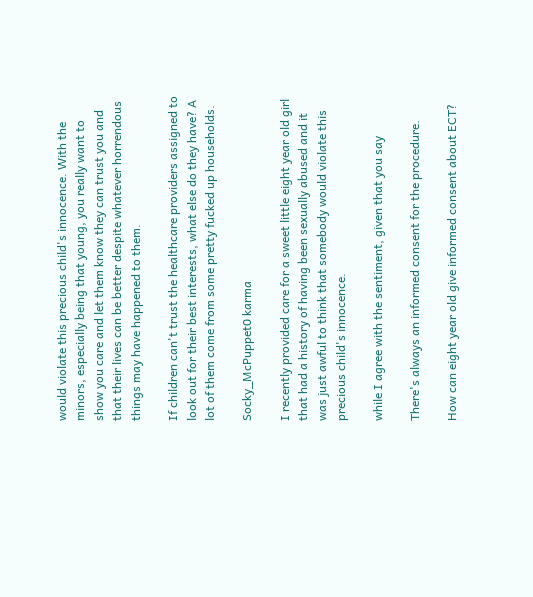would violate this precious child's innocence. With the minors, especially being that young, you really want to show you care and let them know they can trust you and that their lives can be better despite whatever horrendous things may have happened to them.

If children can't trust the healthcare providers assigned to look out for their best interests, what else do they have? A lot of them come from some pretty fucked up households.

Socky_McPuppet0 karma

I recently provided care for a sweet little eight year old girl that had a history of having been sexually abused and it was just awful to think that somebody would violate this precious child's innocence.

while I agree with the sentiment, given that you say

There's always an informed consent for the procedure.

How can eight year old give informed consent about ECT?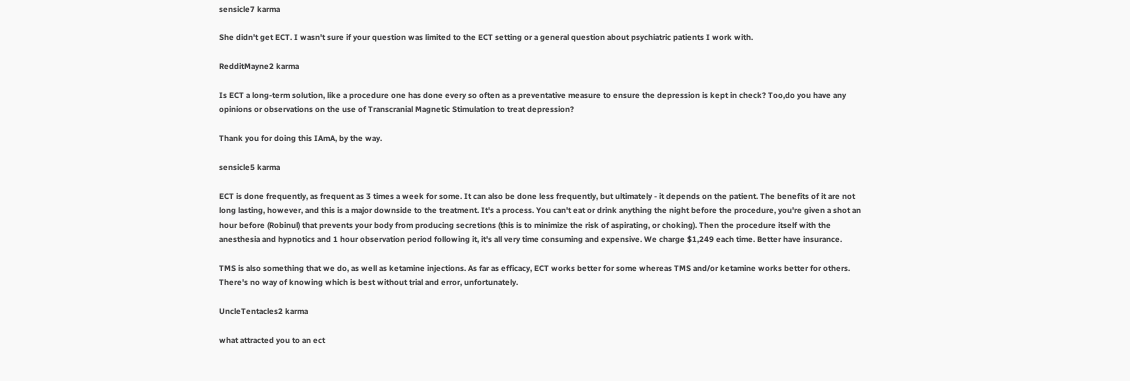sensicle7 karma

She didn't get ECT. I wasn't sure if your question was limited to the ECT setting or a general question about psychiatric patients I work with.

RedditMayne2 karma

Is ECT a long-term solution, like a procedure one has done every so often as a preventative measure to ensure the depression is kept in check? Too,do you have any opinions or observations on the use of Transcranial Magnetic Stimulation to treat depression?

Thank you for doing this IAmA, by the way.

sensicle5 karma

ECT is done frequently, as frequent as 3 times a week for some. It can also be done less frequently, but ultimately - it depends on the patient. The benefits of it are not long lasting, however, and this is a major downside to the treatment. It's a process. You can't eat or drink anything the night before the procedure, you're given a shot an hour before (Robinul) that prevents your body from producing secretions (this is to minimize the risk of aspirating, or choking). Then the procedure itself with the anesthesia and hypnotics and 1 hour observation period following it, it's all very time consuming and expensive. We charge $1,249 each time. Better have insurance.

TMS is also something that we do, as well as ketamine injections. As far as efficacy, ECT works better for some whereas TMS and/or ketamine works better for others. There's no way of knowing which is best without trial and error, unfortunately.

UncleTentacles2 karma

what attracted you to an ect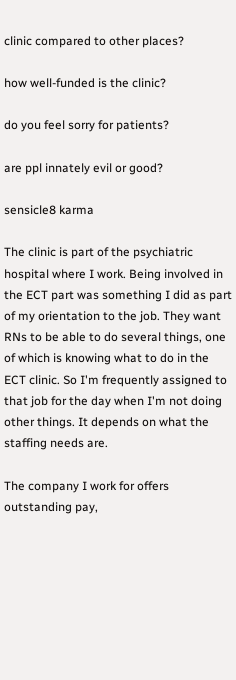clinic compared to other places?

how well-funded is the clinic?

do you feel sorry for patients?

are ppl innately evil or good?

sensicle8 karma

The clinic is part of the psychiatric hospital where I work. Being involved in the ECT part was something I did as part of my orientation to the job. They want RNs to be able to do several things, one of which is knowing what to do in the ECT clinic. So I'm frequently assigned to that job for the day when I'm not doing other things. It depends on what the staffing needs are.

The company I work for offers outstanding pay,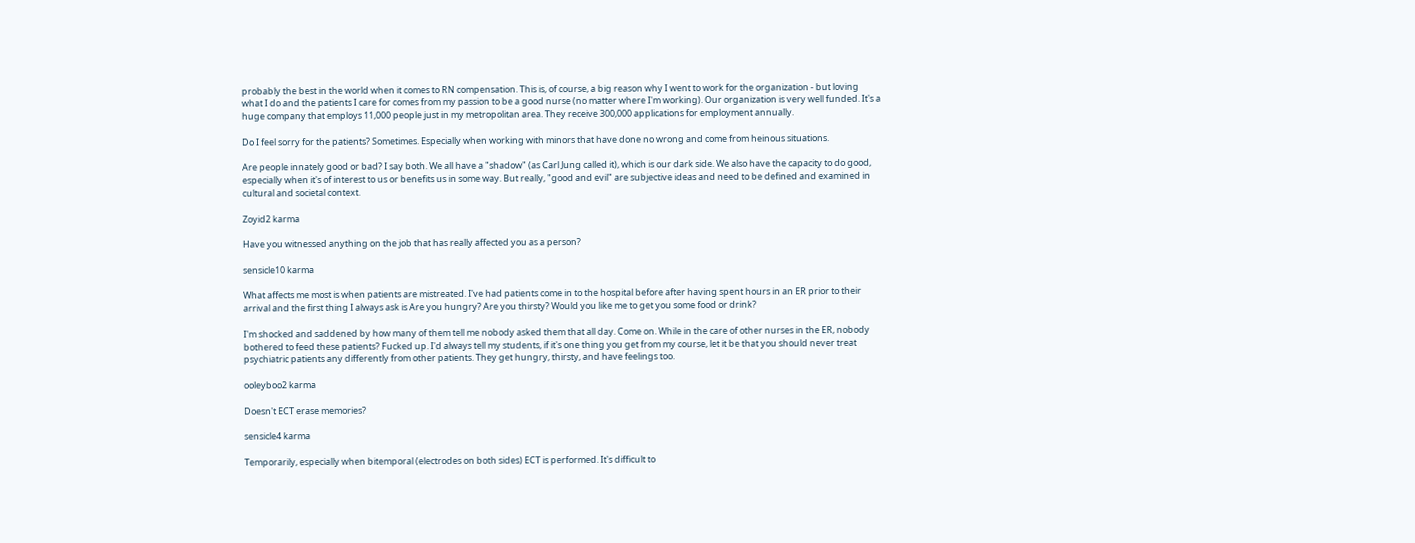probably the best in the world when it comes to RN compensation. This is, of course, a big reason why I went to work for the organization - but loving what I do and the patients I care for comes from my passion to be a good nurse (no matter where I'm working). Our organization is very well funded. It's a huge company that employs 11,000 people just in my metropolitan area. They receive 300,000 applications for employment annually.

Do I feel sorry for the patients? Sometimes. Especially when working with minors that have done no wrong and come from heinous situations.

Are people innately good or bad? I say both. We all have a "shadow" (as Carl Jung called it), which is our dark side. We also have the capacity to do good, especially when it's of interest to us or benefits us in some way. But really, "good and evil" are subjective ideas and need to be defined and examined in cultural and societal context.

Zoyid2 karma

Have you witnessed anything on the job that has really affected you as a person?

sensicle10 karma

What affects me most is when patients are mistreated. I've had patients come in to the hospital before after having spent hours in an ER prior to their arrival and the first thing I always ask is Are you hungry? Are you thirsty? Would you like me to get you some food or drink?

I'm shocked and saddened by how many of them tell me nobody asked them that all day. Come on. While in the care of other nurses in the ER, nobody bothered to feed these patients? Fucked up. I'd always tell my students, if it's one thing you get from my course, let it be that you should never treat psychiatric patients any differently from other patients. They get hungry, thirsty, and have feelings too.

ooleyboo2 karma

Doesn't ECT erase memories?

sensicle4 karma

Temporarily, especially when bitemporal (electrodes on both sides) ECT is performed. It's difficult to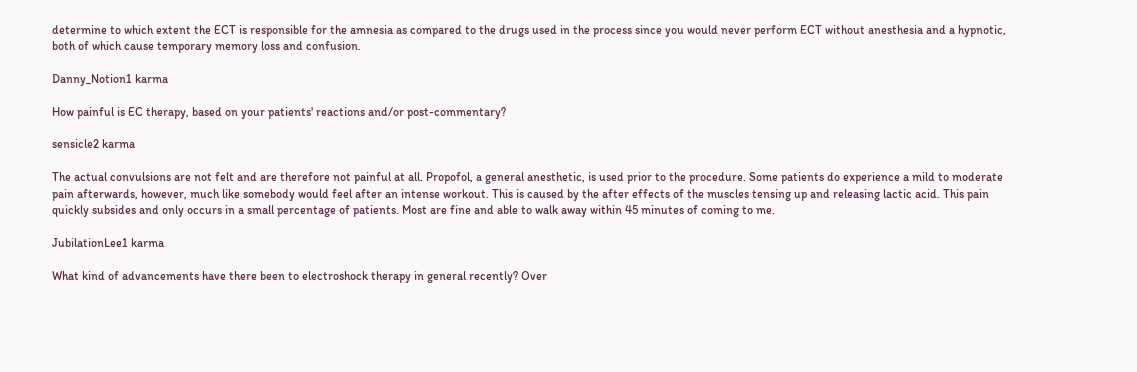determine to which extent the ECT is responsible for the amnesia as compared to the drugs used in the process since you would never perform ECT without anesthesia and a hypnotic, both of which cause temporary memory loss and confusion.

Danny_Notion1 karma

How painful is EC therapy, based on your patients' reactions and/or post-commentary?

sensicle2 karma

The actual convulsions are not felt and are therefore not painful at all. Propofol, a general anesthetic, is used prior to the procedure. Some patients do experience a mild to moderate pain afterwards, however, much like somebody would feel after an intense workout. This is caused by the after effects of the muscles tensing up and releasing lactic acid. This pain quickly subsides and only occurs in a small percentage of patients. Most are fine and able to walk away within 45 minutes of coming to me.

JubilationLee1 karma

What kind of advancements have there been to electroshock therapy in general recently? Over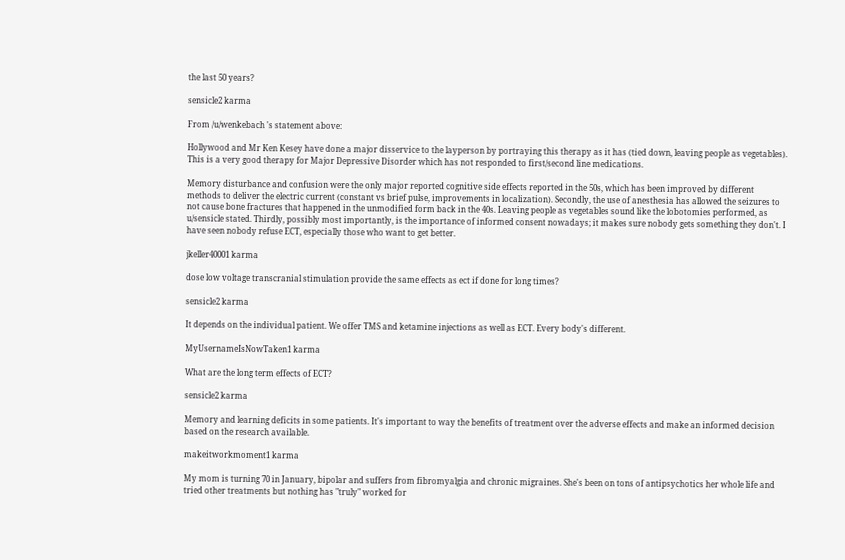the last 50 years?

sensicle2 karma

From /u/wenkebach 's statement above:

Hollywood and Mr Ken Kesey have done a major disservice to the layperson by portraying this therapy as it has (tied down, leaving people as vegetables). This is a very good therapy for Major Depressive Disorder which has not responded to first/second line medications.

Memory disturbance and confusion were the only major reported cognitive side effects reported in the 50s, which has been improved by different methods to deliver the electric current (constant vs brief pulse, improvements in localization). Secondly, the use of anesthesia has allowed the seizures to not cause bone fractures that happened in the unmodified form back in the 40s. Leaving people as vegetables sound like the lobotomies performed, as u/sensicle stated. Thirdly, possibly most importantly, is the importance of informed consent nowadays; it makes sure nobody gets something they don't. I have seen nobody refuse ECT, especially those who want to get better.

jkeller40001 karma

dose low voltage transcranial stimulation provide the same effects as ect if done for long times?

sensicle2 karma

It depends on the individual patient. We offer TMS and ketamine injections as well as ECT. Every body's different.

MyUsernameIsNowTaken1 karma

What are the long term effects of ECT?

sensicle2 karma

Memory and learning deficits in some patients. It's important to way the benefits of treatment over the adverse effects and make an informed decision based on the research available.

makeitworkmoment1 karma

My mom is turning 70 in January, bipolar and suffers from fibromyalgia and chronic migraines. She's been on tons of antipsychotics her whole life and tried other treatments but nothing has "truly" worked for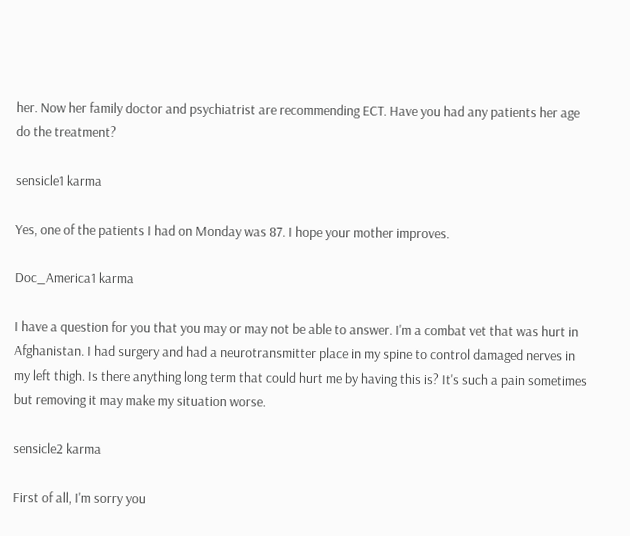her. Now her family doctor and psychiatrist are recommending ECT. Have you had any patients her age do the treatment?

sensicle1 karma

Yes, one of the patients I had on Monday was 87. I hope your mother improves.

Doc_America1 karma

I have a question for you that you may or may not be able to answer. I'm a combat vet that was hurt in Afghanistan. I had surgery and had a neurotransmitter place in my spine to control damaged nerves in my left thigh. Is there anything long term that could hurt me by having this is? It's such a pain sometimes but removing it may make my situation worse.

sensicle2 karma

First of all, I'm sorry you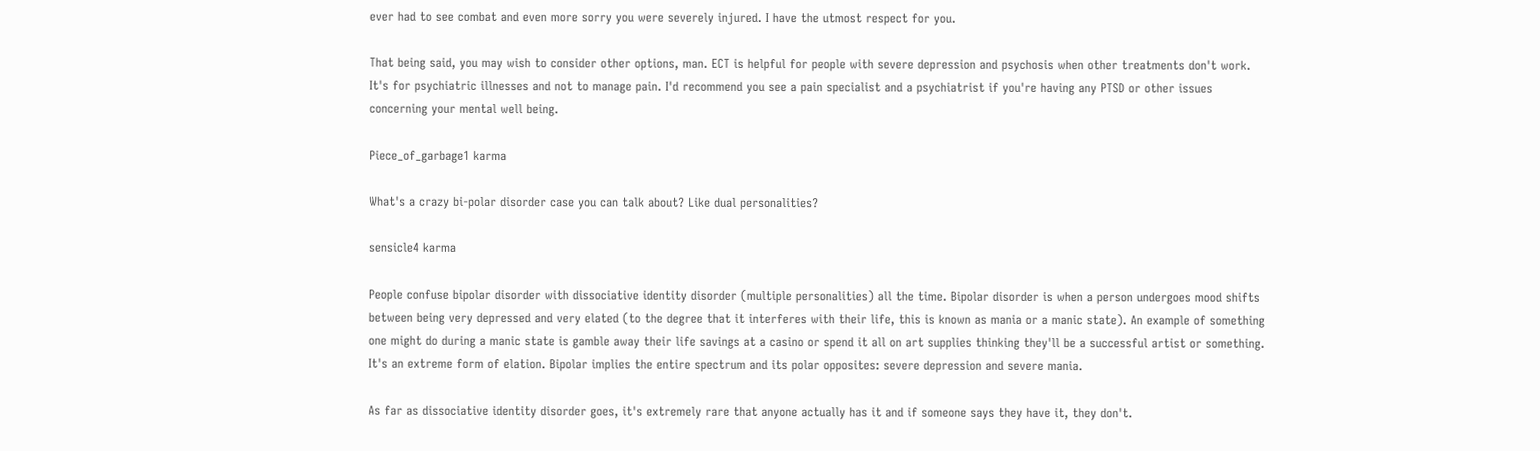ever had to see combat and even more sorry you were severely injured. I have the utmost respect for you.

That being said, you may wish to consider other options, man. ECT is helpful for people with severe depression and psychosis when other treatments don't work. It's for psychiatric illnesses and not to manage pain. I'd recommend you see a pain specialist and a psychiatrist if you're having any PTSD or other issues concerning your mental well being.

Piece_of_garbage1 karma

What's a crazy bi-polar disorder case you can talk about? Like dual personalities?

sensicle4 karma

People confuse bipolar disorder with dissociative identity disorder (multiple personalities) all the time. Bipolar disorder is when a person undergoes mood shifts between being very depressed and very elated (to the degree that it interferes with their life, this is known as mania or a manic state). An example of something one might do during a manic state is gamble away their life savings at a casino or spend it all on art supplies thinking they'll be a successful artist or something. It's an extreme form of elation. Bipolar implies the entire spectrum and its polar opposites: severe depression and severe mania.

As far as dissociative identity disorder goes, it's extremely rare that anyone actually has it and if someone says they have it, they don't.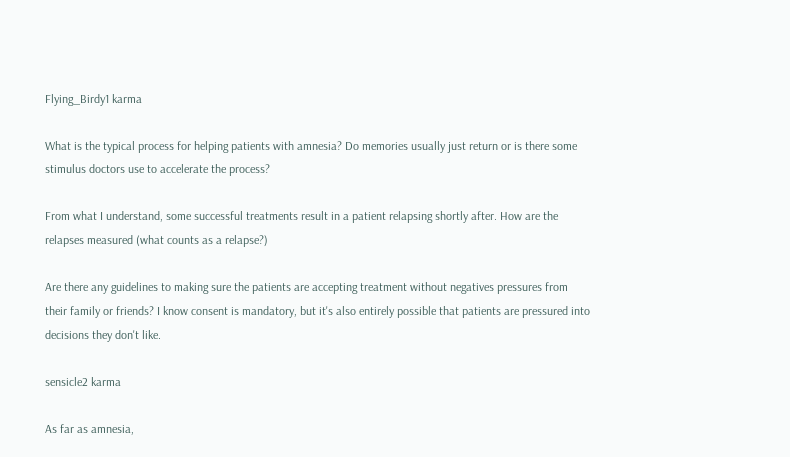Flying_Birdy1 karma

What is the typical process for helping patients with amnesia? Do memories usually just return or is there some stimulus doctors use to accelerate the process?

From what I understand, some successful treatments result in a patient relapsing shortly after. How are the relapses measured (what counts as a relapse?)

Are there any guidelines to making sure the patients are accepting treatment without negatives pressures from their family or friends? I know consent is mandatory, but it's also entirely possible that patients are pressured into decisions they don't like.

sensicle2 karma

As far as amnesia,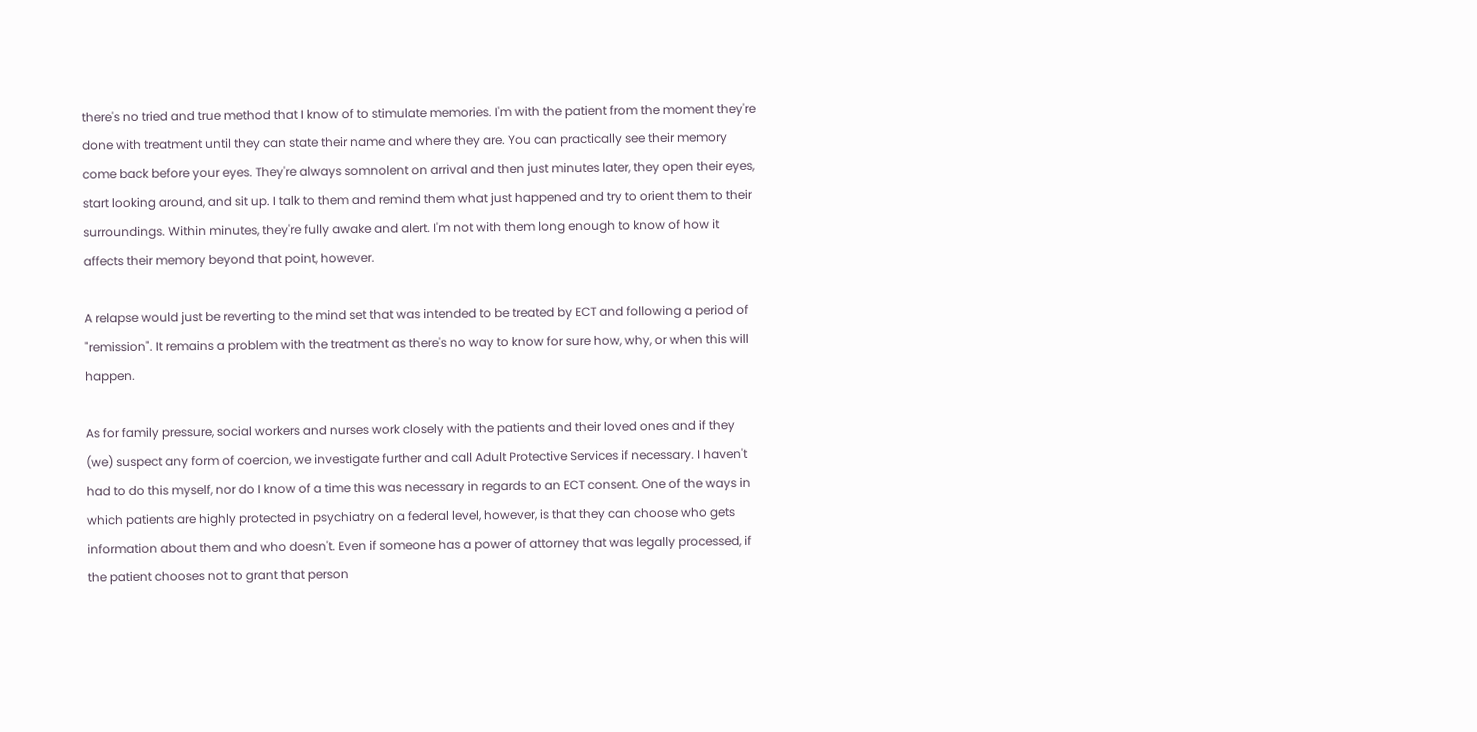there's no tried and true method that I know of to stimulate memories. I'm with the patient from the moment they're done with treatment until they can state their name and where they are. You can practically see their memory come back before your eyes. They're always somnolent on arrival and then just minutes later, they open their eyes, start looking around, and sit up. I talk to them and remind them what just happened and try to orient them to their surroundings. Within minutes, they're fully awake and alert. I'm not with them long enough to know of how it affects their memory beyond that point, however.

A relapse would just be reverting to the mind set that was intended to be treated by ECT and following a period of "remission". It remains a problem with the treatment as there's no way to know for sure how, why, or when this will happen.

As for family pressure, social workers and nurses work closely with the patients and their loved ones and if they (we) suspect any form of coercion, we investigate further and call Adult Protective Services if necessary. I haven't had to do this myself, nor do I know of a time this was necessary in regards to an ECT consent. One of the ways in which patients are highly protected in psychiatry on a federal level, however, is that they can choose who gets information about them and who doesn't. Even if someone has a power of attorney that was legally processed, if the patient chooses not to grant that person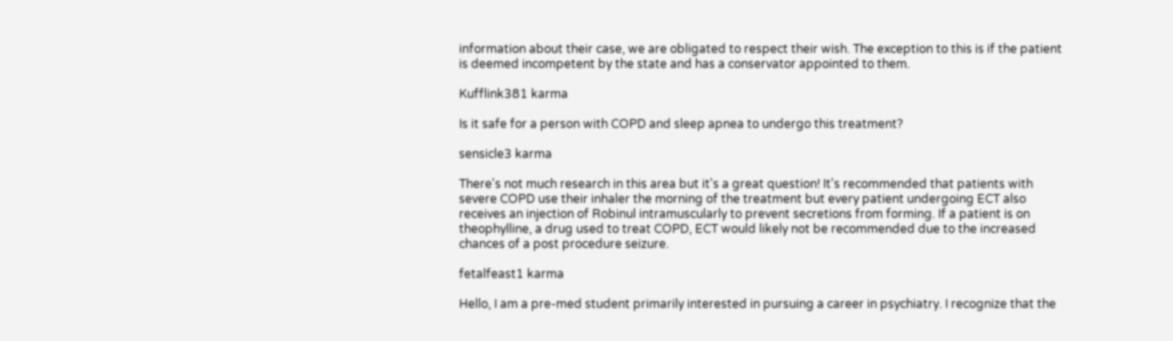information about their case, we are obligated to respect their wish. The exception to this is if the patient is deemed incompetent by the state and has a conservator appointed to them.

Kufflink381 karma

Is it safe for a person with COPD and sleep apnea to undergo this treatment?

sensicle3 karma

There's not much research in this area but it's a great question! It's recommended that patients with severe COPD use their inhaler the morning of the treatment but every patient undergoing ECT also receives an injection of Robinul intramuscularly to prevent secretions from forming. If a patient is on theophylline, a drug used to treat COPD, ECT would likely not be recommended due to the increased chances of a post procedure seizure.

fetalfeast1 karma

Hello, I am a pre-med student primarily interested in pursuing a career in psychiatry. I recognize that the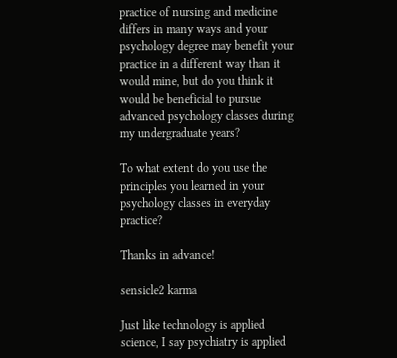practice of nursing and medicine differs in many ways and your psychology degree may benefit your practice in a different way than it would mine, but do you think it would be beneficial to pursue advanced psychology classes during my undergraduate years?

To what extent do you use the principles you learned in your psychology classes in everyday practice?

Thanks in advance!

sensicle2 karma

Just like technology is applied science, I say psychiatry is applied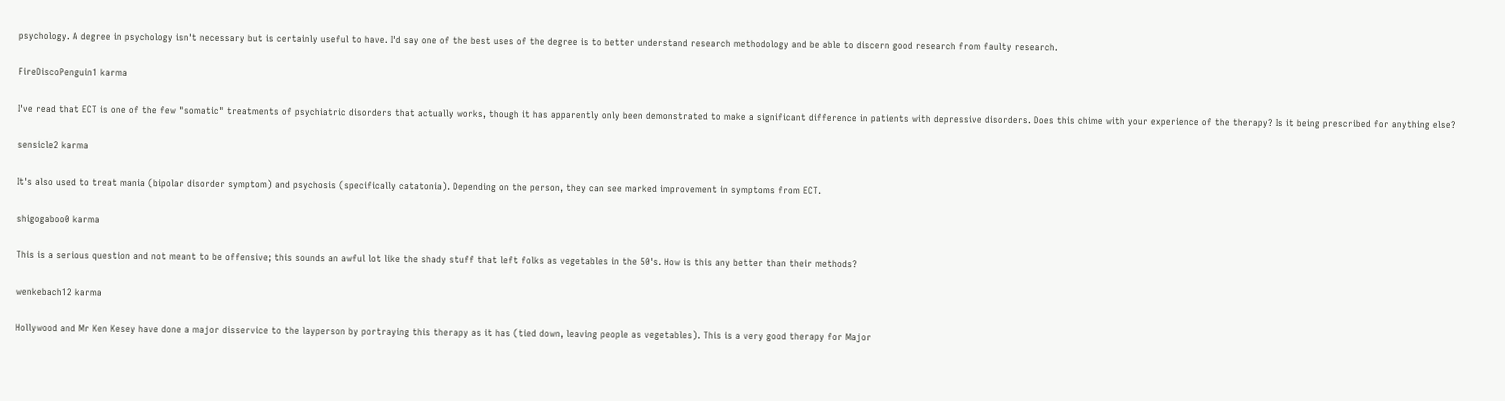psychology. A degree in psychology isn't necessary but is certainly useful to have. I'd say one of the best uses of the degree is to better understand research methodology and be able to discern good research from faulty research.

FireDiscoPenguin1 karma

I've read that ECT is one of the few "somatic" treatments of psychiatric disorders that actually works, though it has apparently only been demonstrated to make a significant difference in patients with depressive disorders. Does this chime with your experience of the therapy? Is it being prescribed for anything else?

sensicle2 karma

It's also used to treat mania (bipolar disorder symptom) and psychosis (specifically catatonia). Depending on the person, they can see marked improvement in symptoms from ECT.

shigogaboo0 karma

This is a serious question and not meant to be offensive; this sounds an awful lot like the shady stuff that left folks as vegetables in the 50's. How is this any better than their methods?

wenkebach12 karma

Hollywood and Mr Ken Kesey have done a major disservice to the layperson by portraying this therapy as it has (tied down, leaving people as vegetables). This is a very good therapy for Major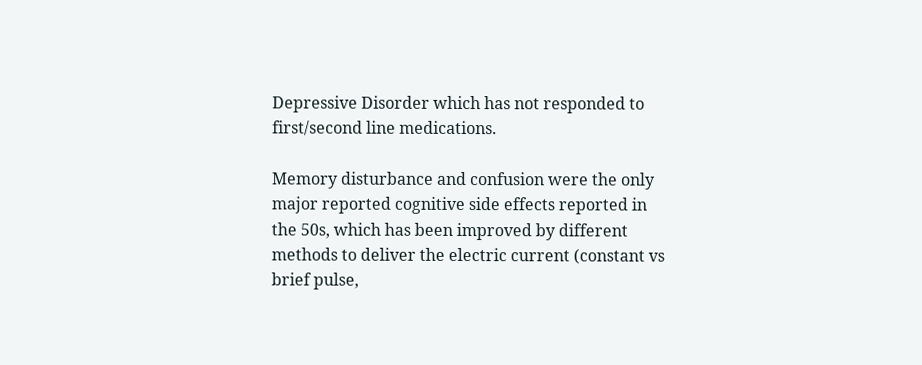Depressive Disorder which has not responded to first/second line medications.

Memory disturbance and confusion were the only major reported cognitive side effects reported in the 50s, which has been improved by different methods to deliver the electric current (constant vs brief pulse,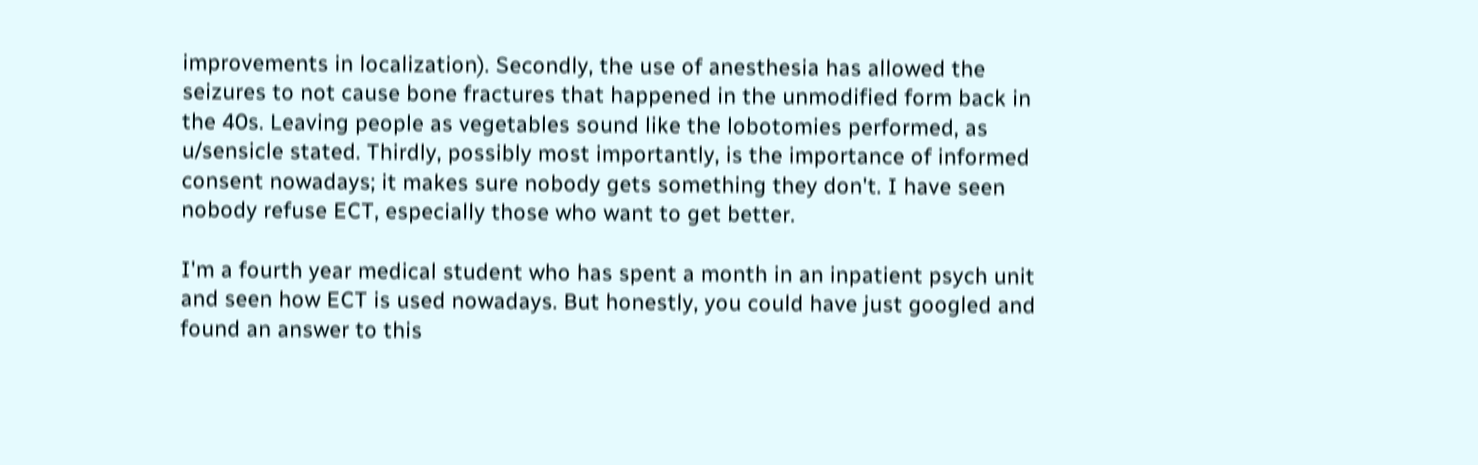improvements in localization). Secondly, the use of anesthesia has allowed the seizures to not cause bone fractures that happened in the unmodified form back in the 40s. Leaving people as vegetables sound like the lobotomies performed, as u/sensicle stated. Thirdly, possibly most importantly, is the importance of informed consent nowadays; it makes sure nobody gets something they don't. I have seen nobody refuse ECT, especially those who want to get better.

I'm a fourth year medical student who has spent a month in an inpatient psych unit and seen how ECT is used nowadays. But honestly, you could have just googled and found an answer to this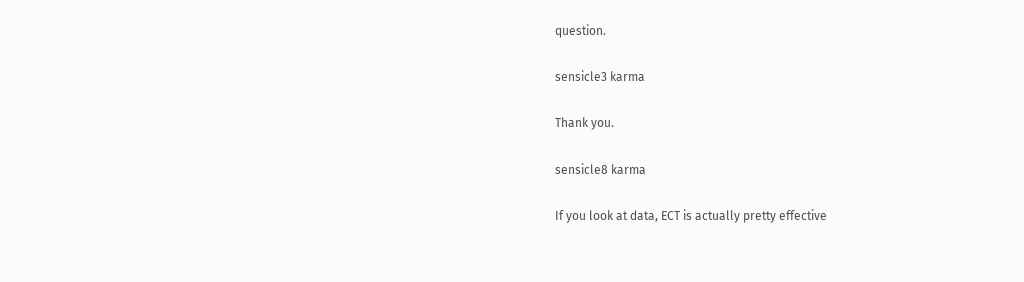question.

sensicle3 karma

Thank you.

sensicle8 karma

If you look at data, ECT is actually pretty effective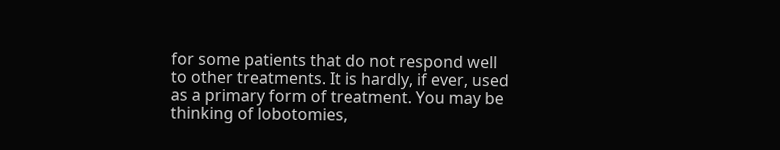for some patients that do not respond well to other treatments. It is hardly, if ever, used as a primary form of treatment. You may be thinking of lobotomies,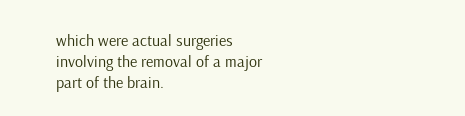which were actual surgeries involving the removal of a major part of the brain.